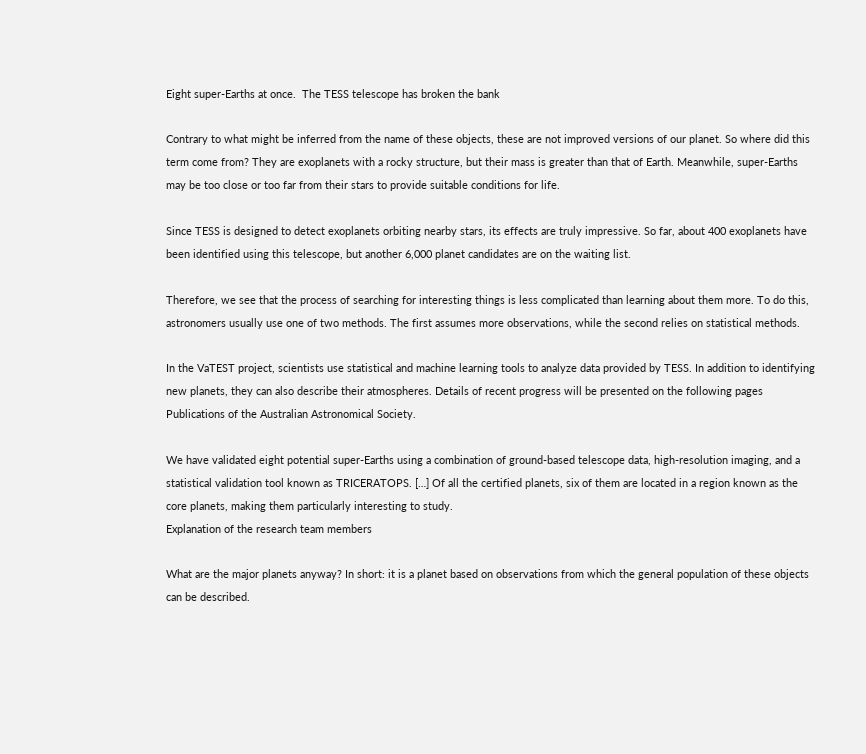Eight super-Earths at once.  The TESS telescope has broken the bank

Contrary to what might be inferred from the name of these objects, these are not improved versions of our planet. So where did this term come from? They are exoplanets with a rocky structure, but their mass is greater than that of Earth. Meanwhile, super-Earths may be too close or too far from their stars to provide suitable conditions for life.

Since TESS is designed to detect exoplanets orbiting nearby stars, its effects are truly impressive. So far, about 400 exoplanets have been identified using this telescope, but another 6,000 planet candidates are on the waiting list.

Therefore, we see that the process of searching for interesting things is less complicated than learning about them more. To do this, astronomers usually use one of two methods. The first assumes more observations, while the second relies on statistical methods.

In the VaTEST project, scientists use statistical and machine learning tools to analyze data provided by TESS. In addition to identifying new planets, they can also describe their atmospheres. Details of recent progress will be presented on the following pages Publications of the Australian Astronomical Society.

We have validated eight potential super-Earths using a combination of ground-based telescope data, high-resolution imaging, and a statistical validation tool known as TRICERATOPS. […] Of all the certified planets, six of them are located in a region known as the core planets, making them particularly interesting to study.
Explanation of the research team members

What are the major planets anyway? In short: it is a planet based on observations from which the general population of these objects can be described.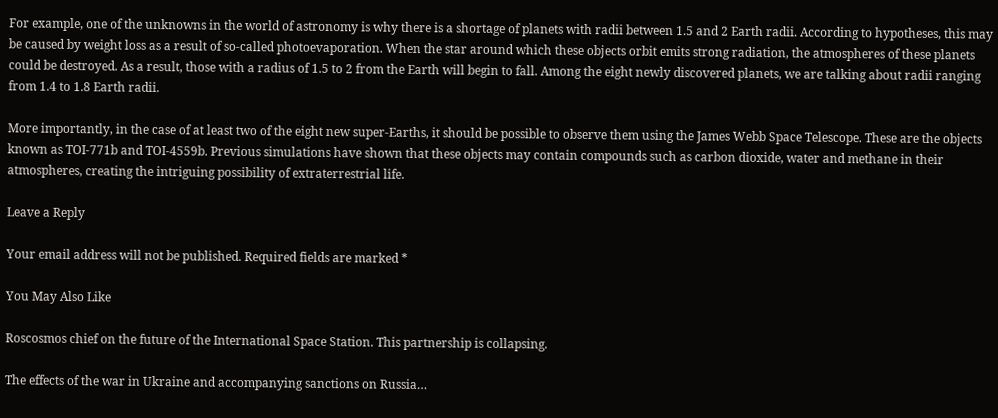For example, one of the unknowns in the world of astronomy is why there is a shortage of planets with radii between 1.5 and 2 Earth radii. According to hypotheses, this may be caused by weight loss as a result of so-called photoevaporation. When the star around which these objects orbit emits strong radiation, the atmospheres of these planets could be destroyed. As a result, those with a radius of 1.5 to 2 from the Earth will begin to fall. Among the eight newly discovered planets, we are talking about radii ranging from 1.4 to 1.8 Earth radii.

More importantly, in the case of at least two of the eight new super-Earths, it should be possible to observe them using the James Webb Space Telescope. These are the objects known as TOI-771b and TOI-4559b. Previous simulations have shown that these objects may contain compounds such as carbon dioxide, water and methane in their atmospheres, creating the intriguing possibility of extraterrestrial life.

Leave a Reply

Your email address will not be published. Required fields are marked *

You May Also Like

Roscosmos chief on the future of the International Space Station. This partnership is collapsing.

The effects of the war in Ukraine and accompanying sanctions on Russia…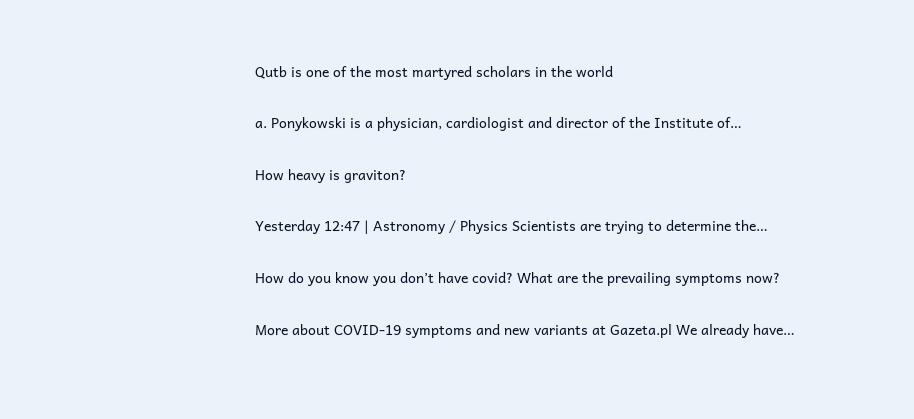Qutb is one of the most martyred scholars in the world

a. Ponykowski is a physician, cardiologist and director of the Institute of…

How heavy is graviton?

Yesterday 12:47 | Astronomy / Physics Scientists are trying to determine the…

How do you know you don’t have covid? What are the prevailing symptoms now?

More about COVID-19 symptoms and new variants at Gazeta.pl We already have…